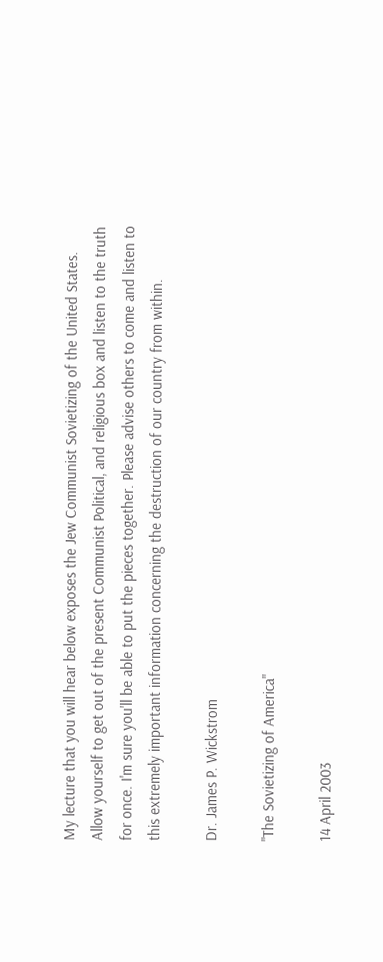My lecture that you will hear below exposes the Jew Communist Sovietizing of the United States. Allow yourself to get out of the present Communist Political, and religious box and listen to the truth for once. I'm sure you'll be able to put the pieces together. Please advise others to come and listen to this extremely important information concerning the destruction of our country from within.

Dr. James P. Wickstrom

"The Sovietizing of America"

14 April 2003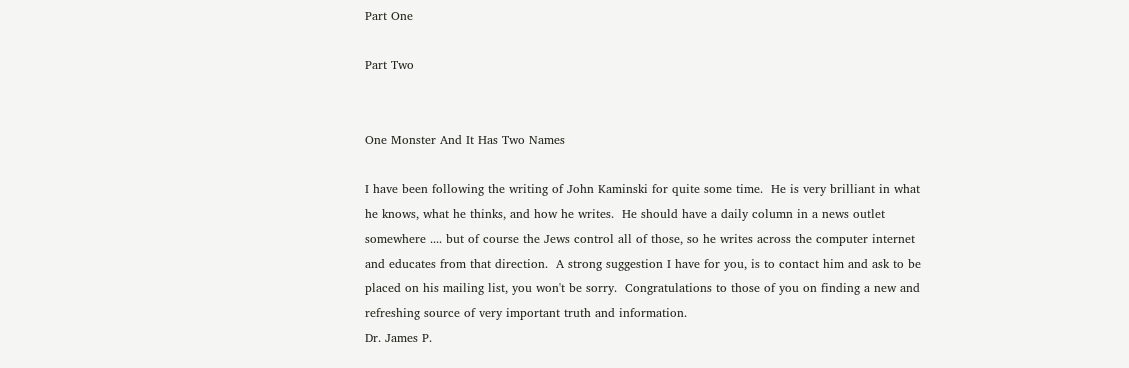Part One

Part Two


One Monster And It Has Two Names

I have been following the writing of John Kaminski for quite some time.  He is very brilliant in what he knows, what he thinks, and how he writes.  He should have a daily column in a news outlet somewhere .... but of course the Jews control all of those, so he writes across the computer internet and educates from that direction.  A strong suggestion I have for you, is to contact him and ask to be placed on his mailing list, you won't be sorry.  Congratulations to those of you on finding a new and refreshing source of very important truth and information.
Dr. James P.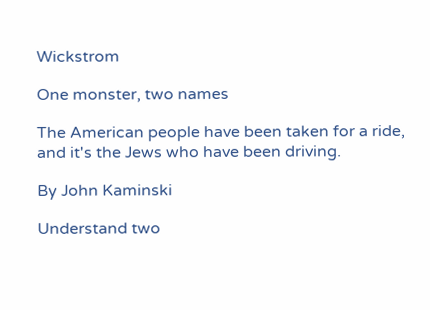Wickstrom

One monster, two names

The American people have been taken for a ride,
and it's the Jews who have been driving.

By John Kaminski

Understand two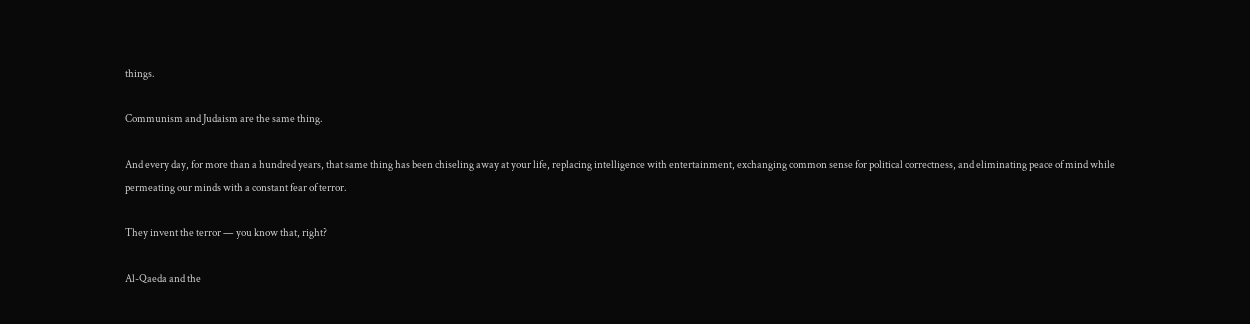things.

Communism and Judaism are the same thing.

And every day, for more than a hundred years, that same thing has been chiseling away at your life, replacing intelligence with entertainment, exchanging common sense for political correctness, and eliminating peace of mind while permeating our minds with a constant fear of terror.

They invent the terror — you know that, right?

Al-Qaeda and the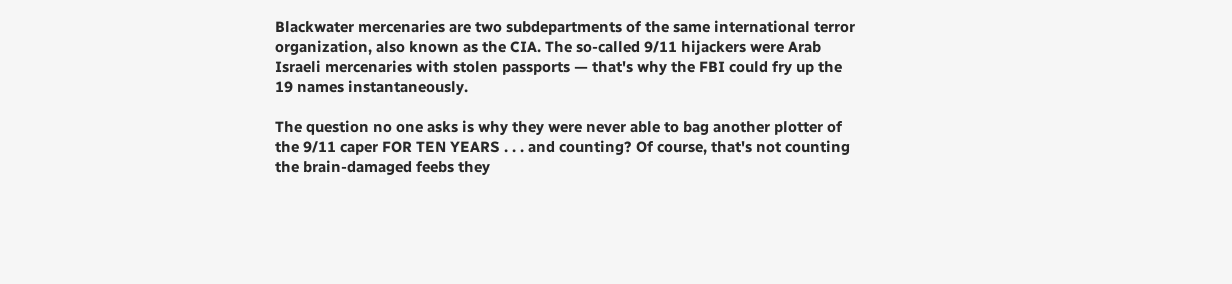Blackwater mercenaries are two subdepartments of the same international terror organization, also known as the CIA. The so-called 9/11 hijackers were Arab Israeli mercenaries with stolen passports — that's why the FBI could fry up the 19 names instantaneously.

The question no one asks is why they were never able to bag another plotter of the 9/11 caper FOR TEN YEARS . . . and counting? Of course, that's not counting the brain-damaged feebs they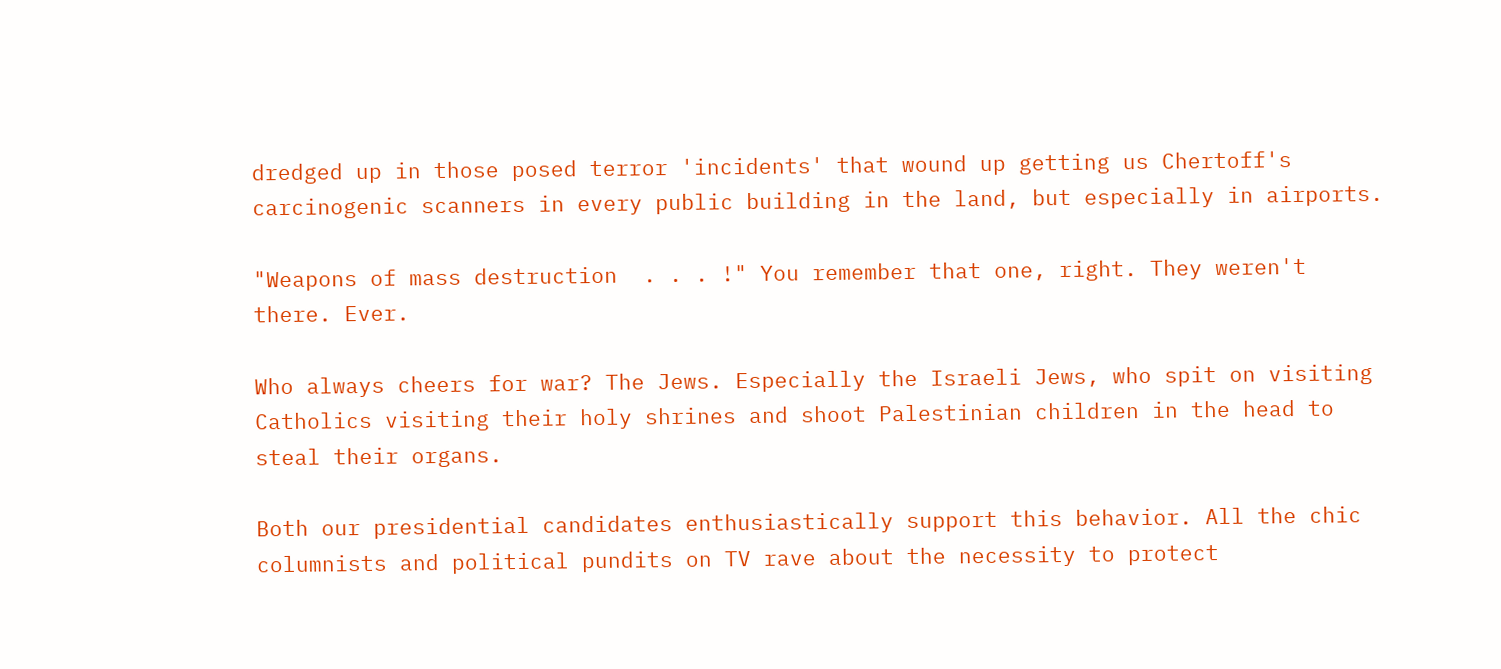dredged up in those posed terror 'incidents' that wound up getting us Chertoff's carcinogenic scanners in every public building in the land, but especially in airports.

"Weapons of mass destruction  . . . !" You remember that one, right. They weren't there. Ever.

Who always cheers for war? The Jews. Especially the Israeli Jews, who spit on visiting Catholics visiting their holy shrines and shoot Palestinian children in the head to steal their organs.

Both our presidential candidates enthusiastically support this behavior. All the chic columnists and political pundits on TV rave about the necessity to protect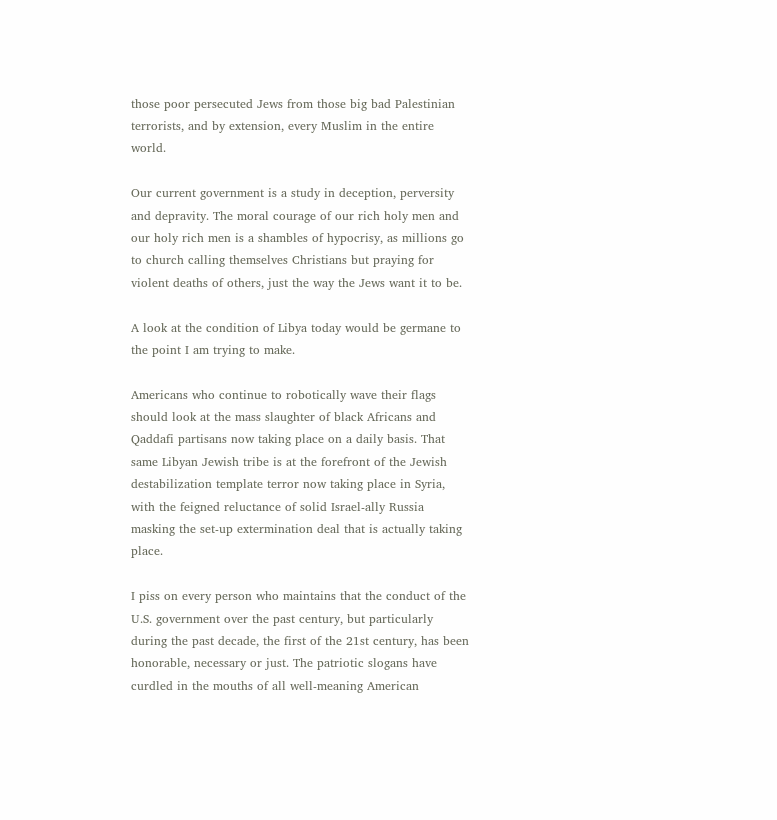those poor persecuted Jews from those big bad Palestinian terrorists, and by extension, every Muslim in the entire world.

Our current government is a study in deception, perversity and depravity. The moral courage of our rich holy men and our holy rich men is a shambles of hypocrisy, as millions go to church calling themselves Christians but praying for violent deaths of others, just the way the Jews want it to be.

A look at the condition of Libya today would be germane to the point I am trying to make.

Americans who continue to robotically wave their flags should look at the mass slaughter of black Africans and Qaddafi partisans now taking place on a daily basis. That same Libyan Jewish tribe is at the forefront of the Jewish destabilization template terror now taking place in Syria, with the feigned reluctance of solid Israel-ally Russia masking the set-up extermination deal that is actually taking place.

I piss on every person who maintains that the conduct of the U.S. government over the past century, but particularly during the past decade, the first of the 21st century, has been honorable, necessary or just. The patriotic slogans have curdled in the mouths of all well-meaning American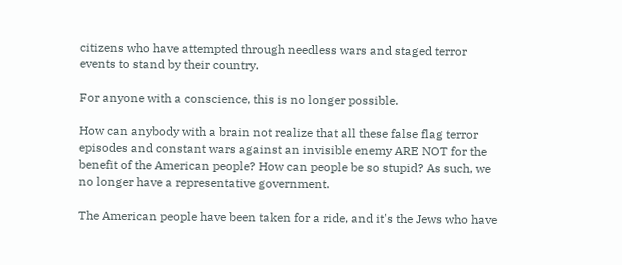citizens who have attempted through needless wars and staged terror events to stand by their country.

For anyone with a conscience, this is no longer possible.

How can anybody with a brain not realize that all these false flag terror episodes and constant wars against an invisible enemy ARE NOT for the benefit of the American people? How can people be so stupid? As such, we no longer have a representative government.

The American people have been taken for a ride, and it's the Jews who have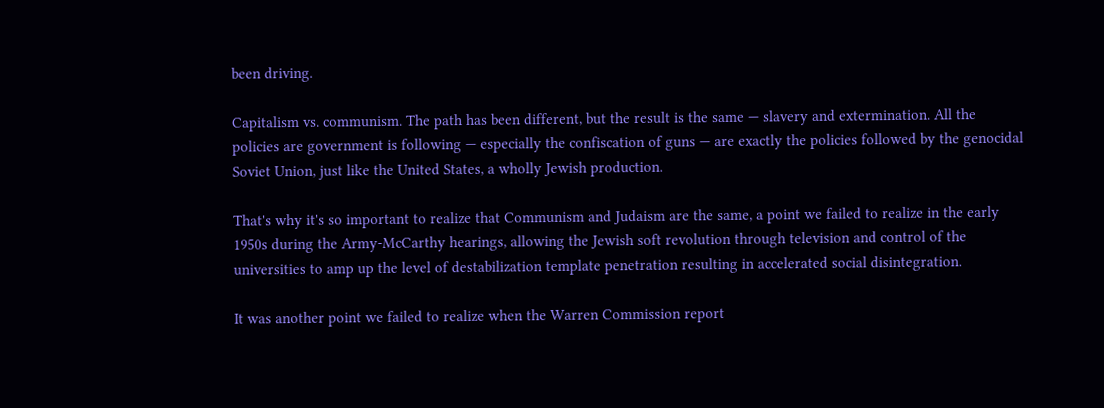been driving.

Capitalism vs. communism. The path has been different, but the result is the same — slavery and extermination. All the policies are government is following — especially the confiscation of guns — are exactly the policies followed by the genocidal Soviet Union, just like the United States, a wholly Jewish production.

That's why it's so important to realize that Communism and Judaism are the same, a point we failed to realize in the early 1950s during the Army-McCarthy hearings, allowing the Jewish soft revolution through television and control of the universities to amp up the level of destabilization template penetration resulting in accelerated social disintegration.

It was another point we failed to realize when the Warren Commission report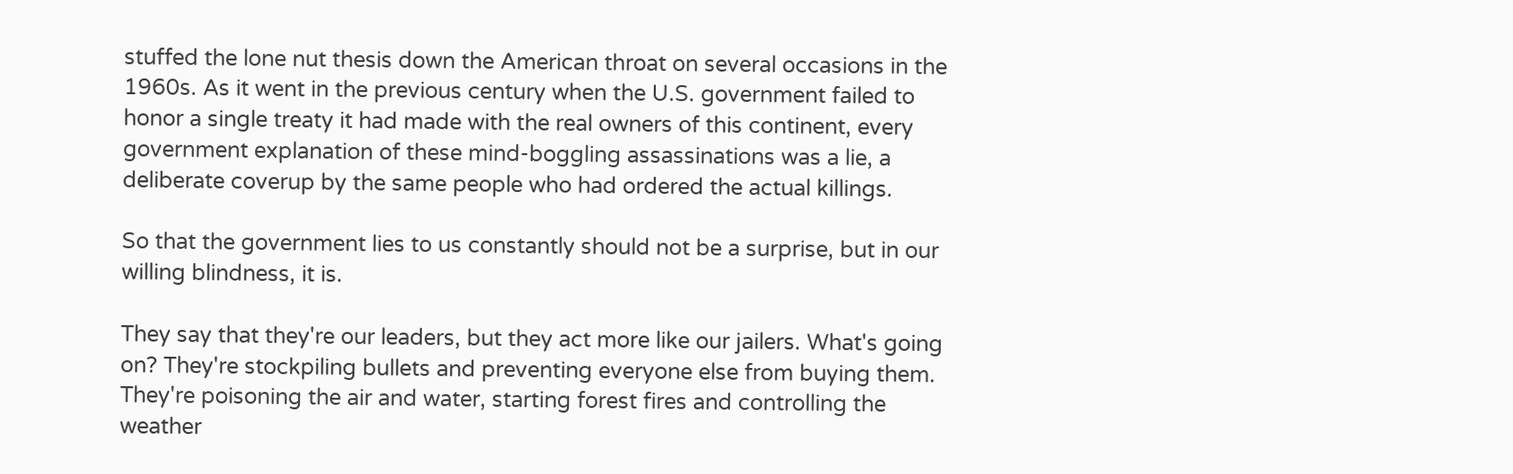stuffed the lone nut thesis down the American throat on several occasions in the 1960s. As it went in the previous century when the U.S. government failed to honor a single treaty it had made with the real owners of this continent, every government explanation of these mind-boggling assassinations was a lie, a deliberate coverup by the same people who had ordered the actual killings.

So that the government lies to us constantly should not be a surprise, but in our willing blindness, it is.

They say that they're our leaders, but they act more like our jailers. What's going on? They're stockpiling bullets and preventing everyone else from buying them. They're poisoning the air and water, starting forest fires and controlling the weather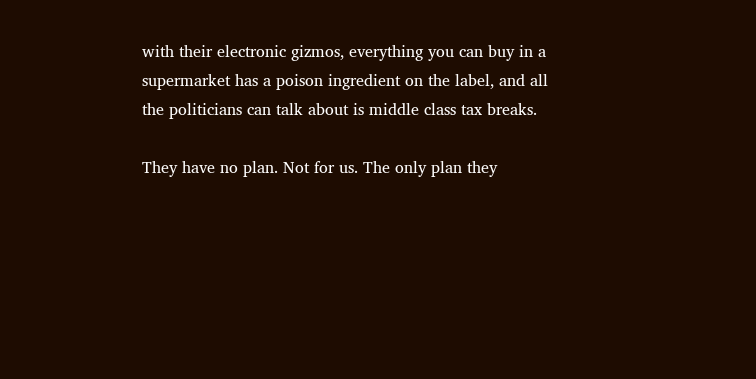with their electronic gizmos, everything you can buy in a supermarket has a poison ingredient on the label, and all the politicians can talk about is middle class tax breaks.

They have no plan. Not for us. The only plan they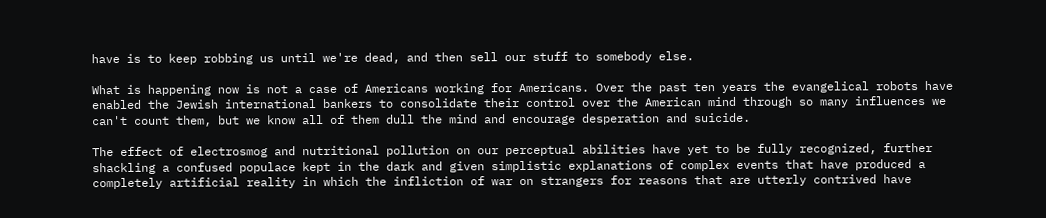have is to keep robbing us until we're dead, and then sell our stuff to somebody else.

What is happening now is not a case of Americans working for Americans. Over the past ten years the evangelical robots have enabled the Jewish international bankers to consolidate their control over the American mind through so many influences we can't count them, but we know all of them dull the mind and encourage desperation and suicide.

The effect of electrosmog and nutritional pollution on our perceptual abilities have yet to be fully recognized, further shackling a confused populace kept in the dark and given simplistic explanations of complex events that have produced a completely artificial reality in which the infliction of war on strangers for reasons that are utterly contrived have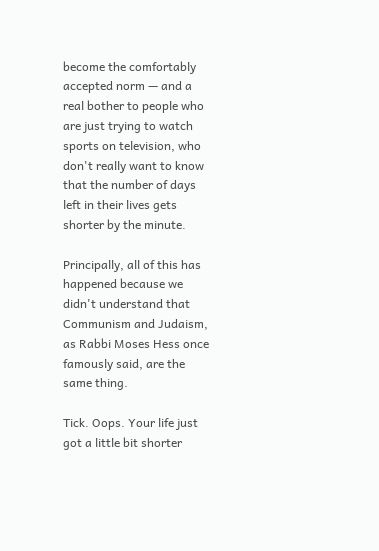become the comfortably accepted norm — and a real bother to people who are just trying to watch sports on television, who don't really want to know that the number of days left in their lives gets shorter by the minute.

Principally, all of this has happened because we didn't understand that Communism and Judaism, as Rabbi Moses Hess once famously said, are the same thing.

Tick. Oops. Your life just got a little bit shorter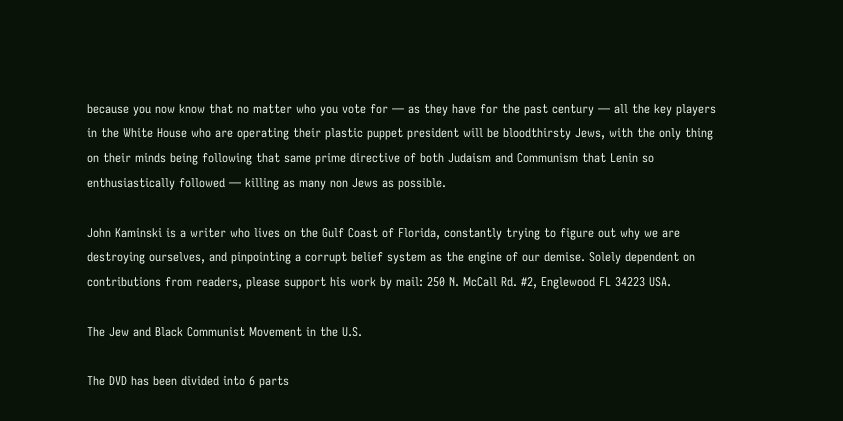because you now know that no matter who you vote for — as they have for the past century — all the key players in the White House who are operating their plastic puppet president will be bloodthirsty Jews, with the only thing on their minds being following that same prime directive of both Judaism and Communism that Lenin so enthusiastically followed — killing as many non Jews as possible.

John Kaminski is a writer who lives on the Gulf Coast of Florida, constantly trying to figure out why we are destroying ourselves, and pinpointing a corrupt belief system as the engine of our demise. Solely dependent on contributions from readers, please support his work by mail: 250 N. McCall Rd. #2, Englewood FL 34223 USA.

The Jew and Black Communist Movement in the U.S.

The DVD has been divided into 6 parts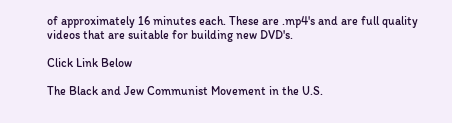of approximately 16 minutes each. These are .mp4's and are full quality videos that are suitable for building new DVD's.

Click Link Below

The Black and Jew Communist Movement in the U.S.